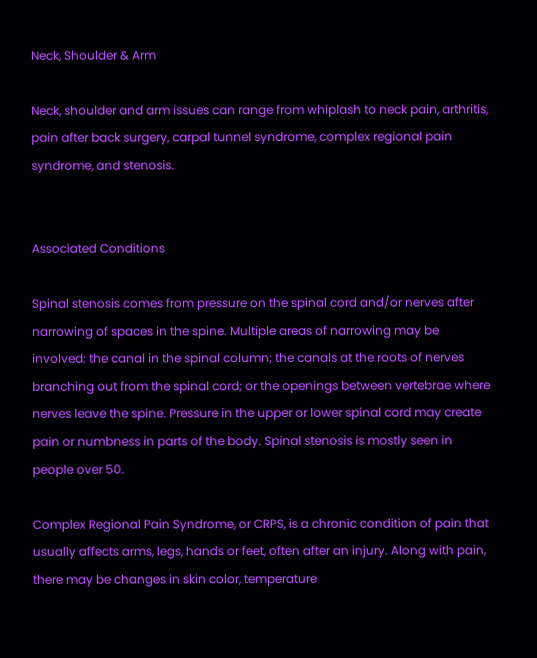Neck, Shoulder & Arm

Neck, shoulder and arm issues can range from whiplash to neck pain, arthritis, pain after back surgery, carpal tunnel syndrome, complex regional pain syndrome, and stenosis.


Associated Conditions

Spinal stenosis comes from pressure on the spinal cord and/or nerves after narrowing of spaces in the spine. Multiple areas of narrowing may be involved: the canal in the spinal column; the canals at the roots of nerves branching out from the spinal cord; or the openings between vertebrae where nerves leave the spine. Pressure in the upper or lower spinal cord may create pain or numbness in parts of the body. Spinal stenosis is mostly seen in people over 50.

Complex Regional Pain Syndrome, or CRPS, is a chronic condition of pain that usually affects arms, legs, hands or feet, often after an injury. Along with pain, there may be changes in skin color, temperature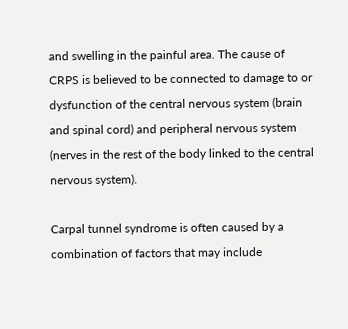and swelling in the painful area. The cause of CRPS is believed to be connected to damage to or dysfunction of the central nervous system (brain and spinal cord) and peripheral nervous system (nerves in the rest of the body linked to the central nervous system).

Carpal tunnel syndrome is often caused by a combination of factors that may include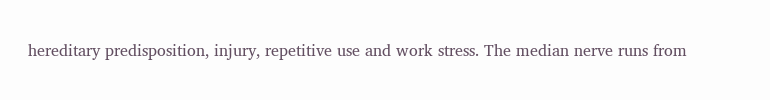hereditary predisposition, injury, repetitive use and work stress. The median nerve runs from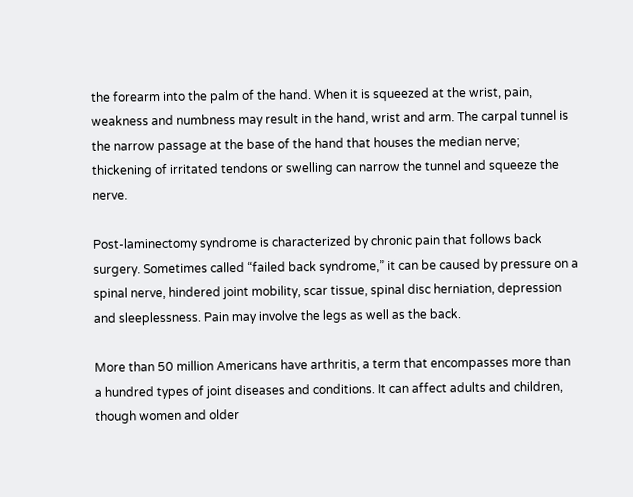the forearm into the palm of the hand. When it is squeezed at the wrist, pain, weakness and numbness may result in the hand, wrist and arm. The carpal tunnel is the narrow passage at the base of the hand that houses the median nerve; thickening of irritated tendons or swelling can narrow the tunnel and squeeze the nerve.

Post-laminectomy syndrome is characterized by chronic pain that follows back surgery. Sometimes called “failed back syndrome,” it can be caused by pressure on a spinal nerve, hindered joint mobility, scar tissue, spinal disc herniation, depression and sleeplessness. Pain may involve the legs as well as the back.

More than 50 million Americans have arthritis, a term that encompasses more than a hundred types of joint diseases and conditions. It can affect adults and children, though women and older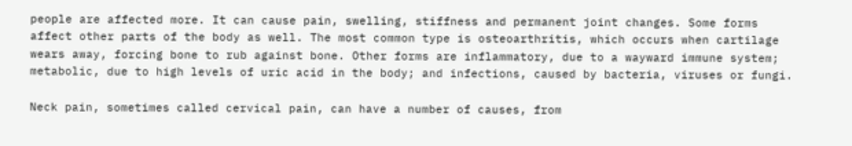people are affected more. It can cause pain, swelling, stiffness and permanent joint changes. Some forms affect other parts of the body as well. The most common type is osteoarthritis, which occurs when cartilage wears away, forcing bone to rub against bone. Other forms are inflammatory, due to a wayward immune system; metabolic, due to high levels of uric acid in the body; and infections, caused by bacteria, viruses or fungi.

Neck pain, sometimes called cervical pain, can have a number of causes, from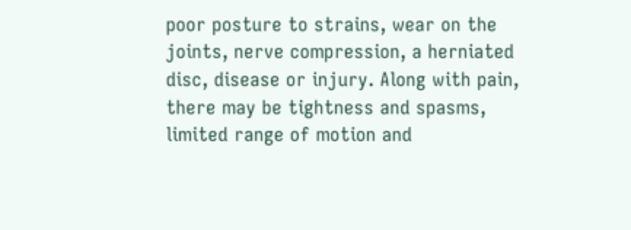poor posture to strains, wear on the joints, nerve compression, a herniated disc, disease or injury. Along with pain, there may be tightness and spasms, limited range of motion and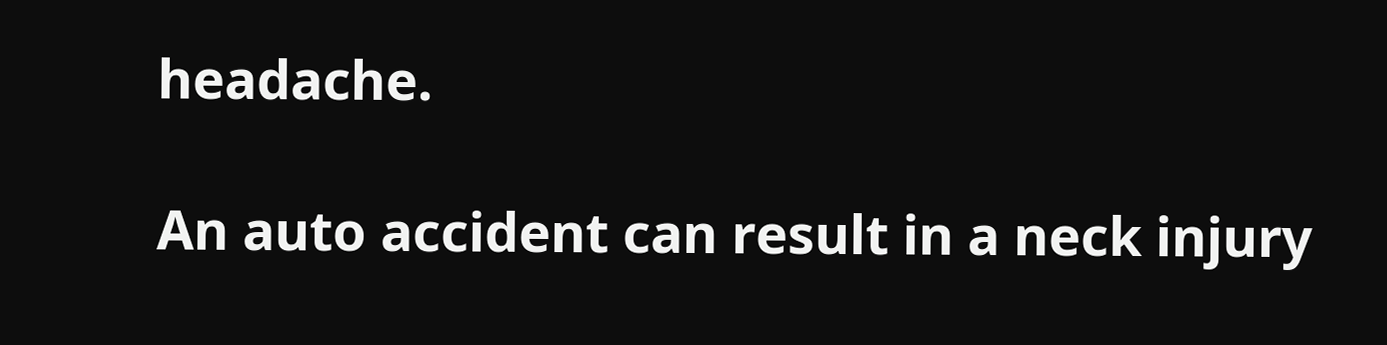headache.

An auto accident can result in a neck injury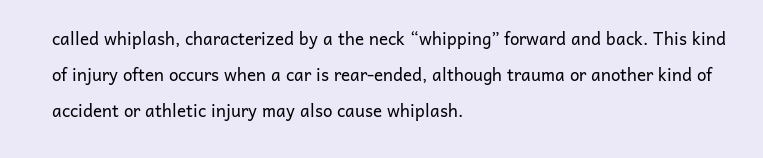called whiplash, characterized by a the neck “whipping” forward and back. This kind of injury often occurs when a car is rear-ended, although trauma or another kind of accident or athletic injury may also cause whiplash.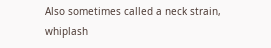Also sometimes called a neck strain, whiplash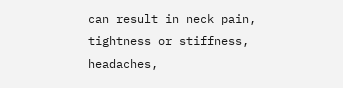can result in neck pain, tightness or stiffness, headaches,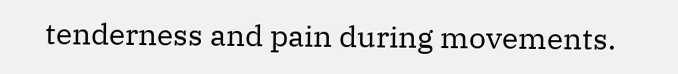tenderness and pain during movements.